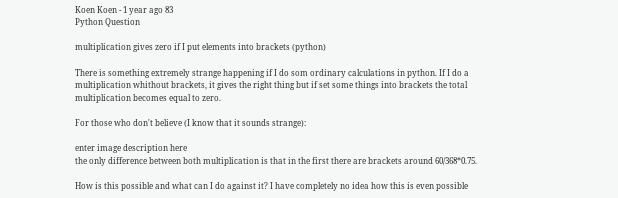Koen Koen - 1 year ago 83
Python Question

multiplication gives zero if I put elements into brackets (python)

There is something extremely strange happening if I do som ordinary calculations in python. If I do a multiplication whithout brackets, it gives the right thing but if set some things into brackets the total multiplication becomes equal to zero.

For those who don't believe (I know that it sounds strange):

enter image description here
the only difference between both multiplication is that in the first there are brackets around 60/368*0.75.

How is this possible and what can I do against it? I have completely no idea how this is even possible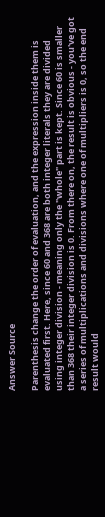Answer Source

Parenthesis change the order of evaluation, and the expression inside them is evaluated first. Here, since 60 and 368 are both integer literals they are divided using integer division - meaning only the "whole" part is kept. Since 60 is smaller than 368 their integer division is 0. From there on, the result is obvious - you've got a series of multiplications and divisions where one of multipliers is 0, so the end result would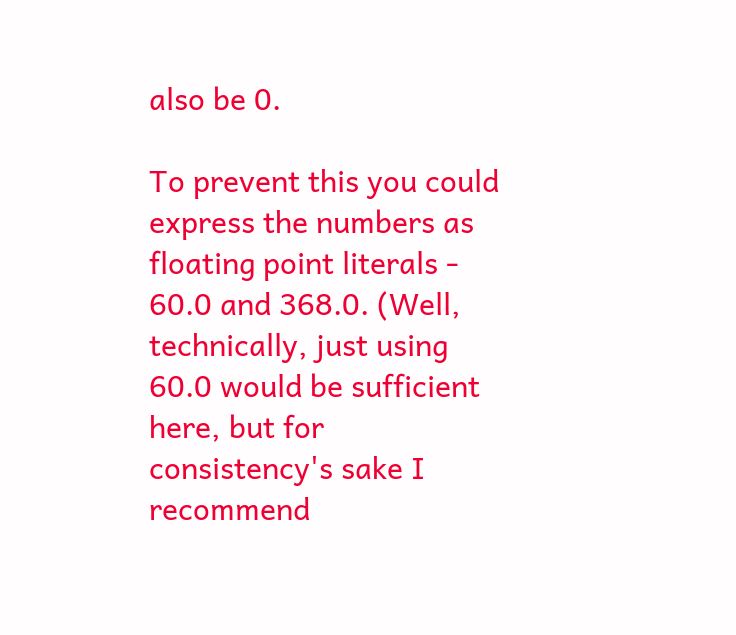also be 0.

To prevent this you could express the numbers as floating point literals - 60.0 and 368.0. (Well, technically, just using 60.0 would be sufficient here, but for consistency's sake I recommend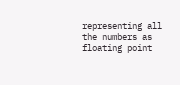representing all the numbers as floating point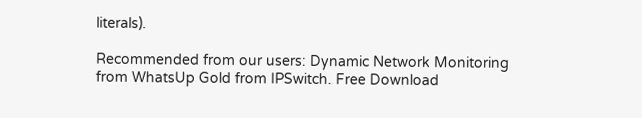literals).

Recommended from our users: Dynamic Network Monitoring from WhatsUp Gold from IPSwitch. Free Download